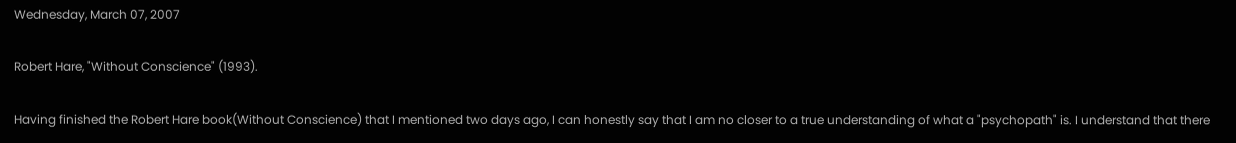Wednesday, March 07, 2007

Robert Hare, "Without Conscience" (1993).

Having finished the Robert Hare book(Without Conscience) that I mentioned two days ago, I can honestly say that I am no closer to a true understanding of what a "psychopath" is. I understand that there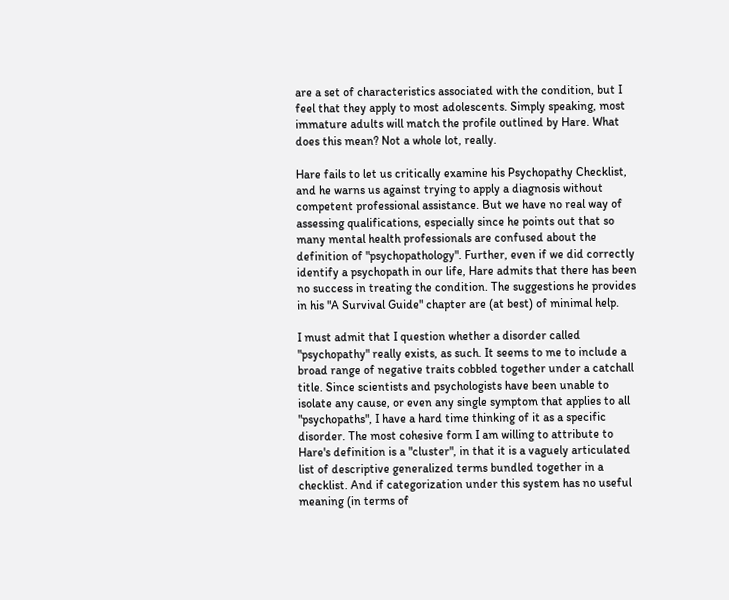are a set of characteristics associated with the condition, but I feel that they apply to most adolescents. Simply speaking, most immature adults will match the profile outlined by Hare. What does this mean? Not a whole lot, really.

Hare fails to let us critically examine his Psychopathy Checklist, and he warns us against trying to apply a diagnosis without competent professional assistance. But we have no real way of assessing qualifications, especially since he points out that so many mental health professionals are confused about the definition of "psychopathology". Further, even if we did correctly identify a psychopath in our life, Hare admits that there has been no success in treating the condition. The suggestions he provides in his "A Survival Guide" chapter are (at best) of minimal help.

I must admit that I question whether a disorder called "psychopathy" really exists, as such. It seems to me to include a broad range of negative traits cobbled together under a catchall title. Since scientists and psychologists have been unable to isolate any cause, or even any single symptom that applies to all "psychopaths", I have a hard time thinking of it as a specific disorder. The most cohesive form I am willing to attribute to Hare's definition is a "cluster", in that it is a vaguely articulated list of descriptive generalized terms bundled together in a checklist. And if categorization under this system has no useful meaning (in terms of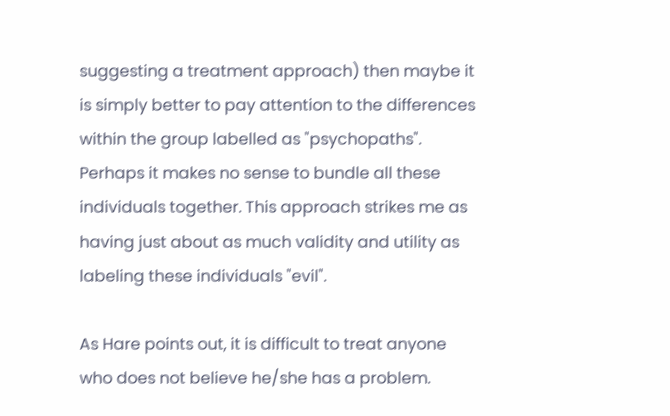suggesting a treatment approach) then maybe it is simply better to pay attention to the differences within the group labelled as "psychopaths". Perhaps it makes no sense to bundle all these individuals together. This approach strikes me as having just about as much validity and utility as labeling these individuals "evil".

As Hare points out, it is difficult to treat anyone who does not believe he/she has a problem.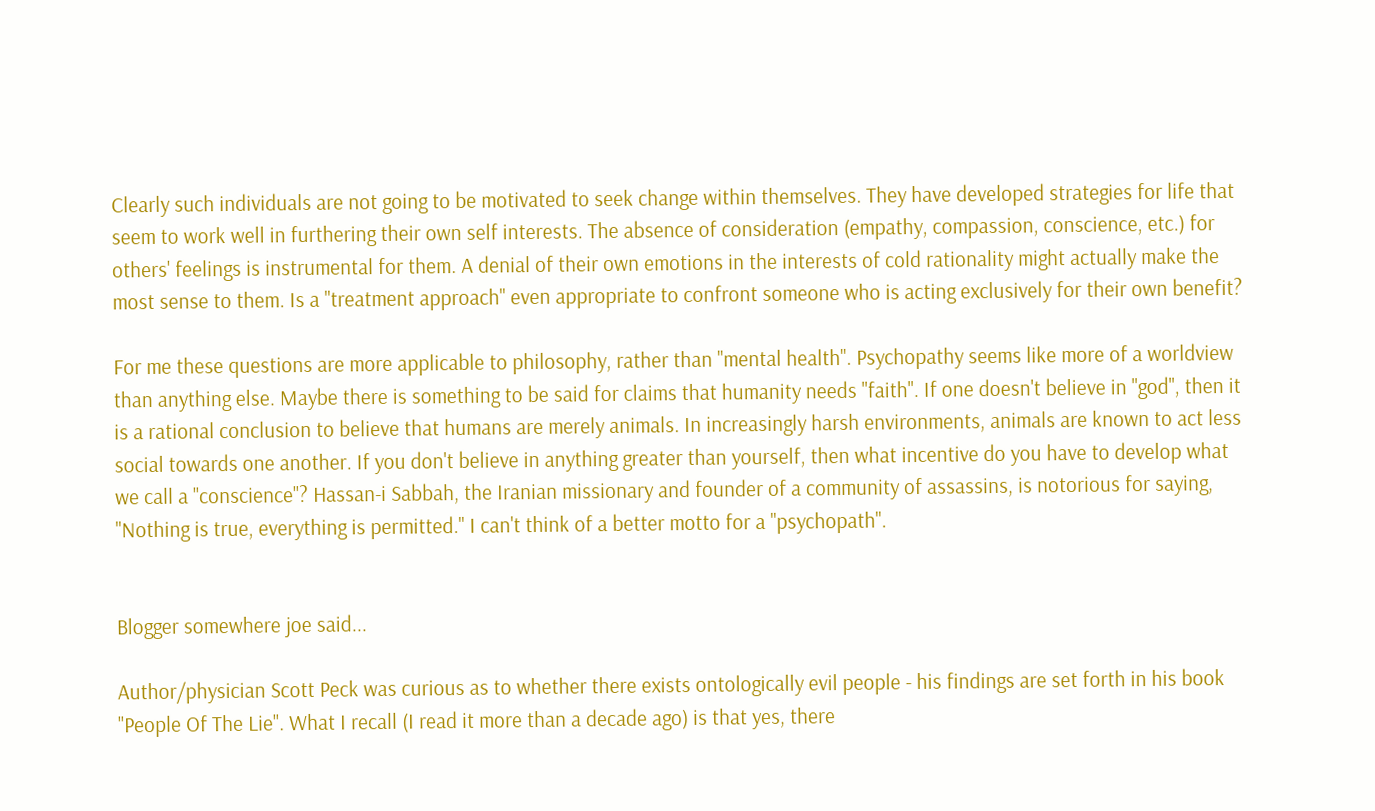Clearly such individuals are not going to be motivated to seek change within themselves. They have developed strategies for life that seem to work well in furthering their own self interests. The absence of consideration (empathy, compassion, conscience, etc.) for others' feelings is instrumental for them. A denial of their own emotions in the interests of cold rationality might actually make the most sense to them. Is a "treatment approach" even appropriate to confront someone who is acting exclusively for their own benefit?

For me these questions are more applicable to philosophy, rather than "mental health". Psychopathy seems like more of a worldview than anything else. Maybe there is something to be said for claims that humanity needs "faith". If one doesn't believe in "god", then it is a rational conclusion to believe that humans are merely animals. In increasingly harsh environments, animals are known to act less social towards one another. If you don't believe in anything greater than yourself, then what incentive do you have to develop what we call a "conscience"? Hassan-i Sabbah, the Iranian missionary and founder of a community of assassins, is notorious for saying, "Nothing is true, everything is permitted." I can't think of a better motto for a "psychopath".


Blogger somewhere joe said...

Author/physician Scott Peck was curious as to whether there exists ontologically evil people - his findings are set forth in his book "People Of The Lie". What I recall (I read it more than a decade ago) is that yes, there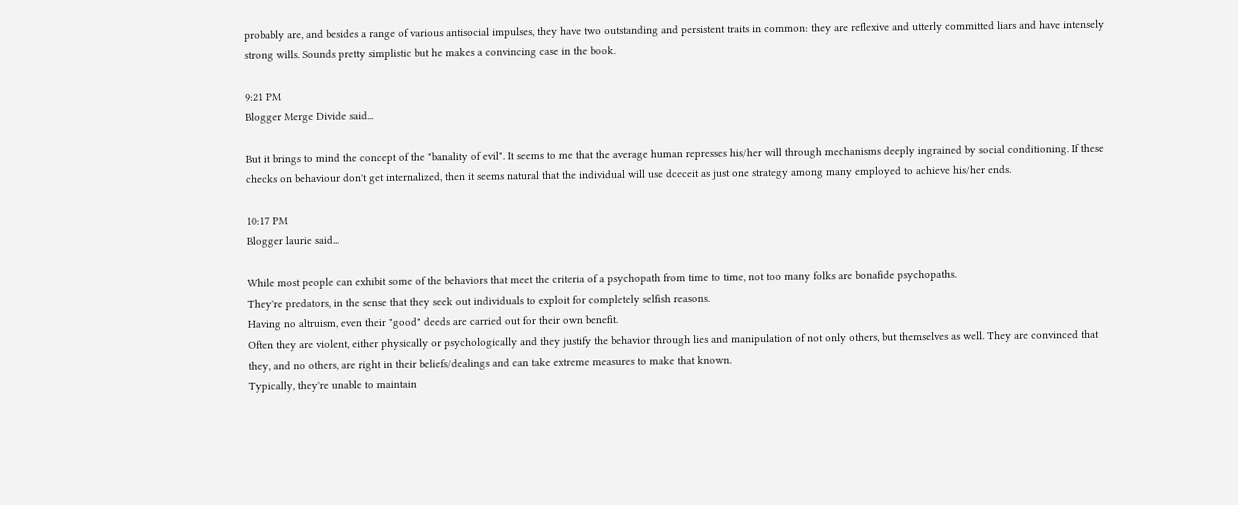probably are, and besides a range of various antisocial impulses, they have two outstanding and persistent traits in common: they are reflexive and utterly committed liars and have intensely strong wills. Sounds pretty simplistic but he makes a convincing case in the book.

9:21 PM
Blogger Merge Divide said...

But it brings to mind the concept of the "banality of evil". It seems to me that the average human represses his/her will through mechanisms deeply ingrained by social conditioning. If these checks on behaviour don't get internalized, then it seems natural that the individual will use dceceit as just one strategy among many employed to achieve his/her ends.

10:17 PM
Blogger laurie said...

While most people can exhibit some of the behaviors that meet the criteria of a psychopath from time to time, not too many folks are bonafide psychopaths.
They're predators, in the sense that they seek out individuals to exploit for completely selfish reasons.
Having no altruism, even their "good" deeds are carried out for their own benefit.
Often they are violent, either physically or psychologically and they justify the behavior through lies and manipulation of not only others, but themselves as well. They are convinced that they, and no others, are right in their beliefs/dealings and can take extreme measures to make that known.
Typically, they're unable to maintain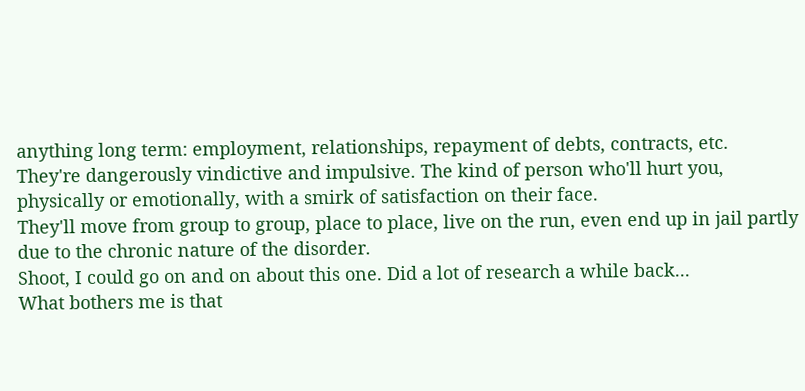anything long term: employment, relationships, repayment of debts, contracts, etc.
They're dangerously vindictive and impulsive. The kind of person who'll hurt you, physically or emotionally, with a smirk of satisfaction on their face.
They'll move from group to group, place to place, live on the run, even end up in jail partly due to the chronic nature of the disorder.
Shoot, I could go on and on about this one. Did a lot of research a while back...
What bothers me is that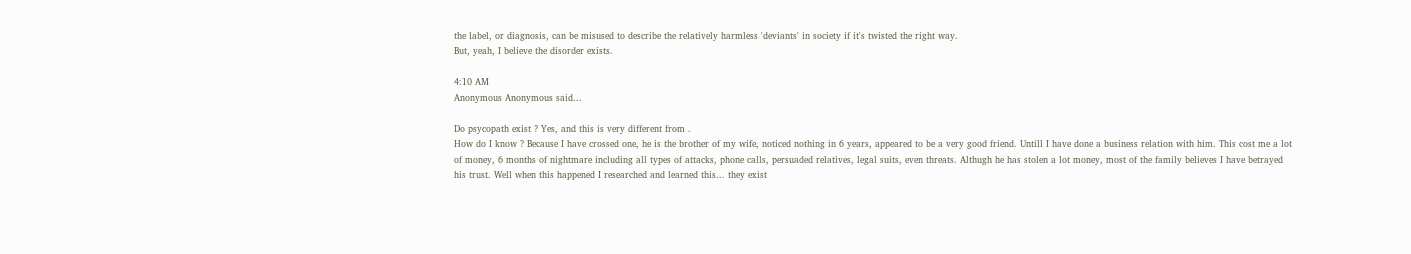the label, or diagnosis, can be misused to describe the relatively harmless 'deviants' in society if it's twisted the right way.
But, yeah, I believe the disorder exists.

4:10 AM
Anonymous Anonymous said...

Do psycopath exist ? Yes, and this is very different from .
How do I know ? Because I have crossed one, he is the brother of my wife, noticed nothing in 6 years, appeared to be a very good friend. Untill I have done a business relation with him. This cost me a lot of money, 6 months of nightmare including all types of attacks, phone calls, persuaded relatives, legal suits, even threats. Althugh he has stolen a lot money, most of the family believes I have betrayed his trust. Well when this happened I researched and learned this... they exist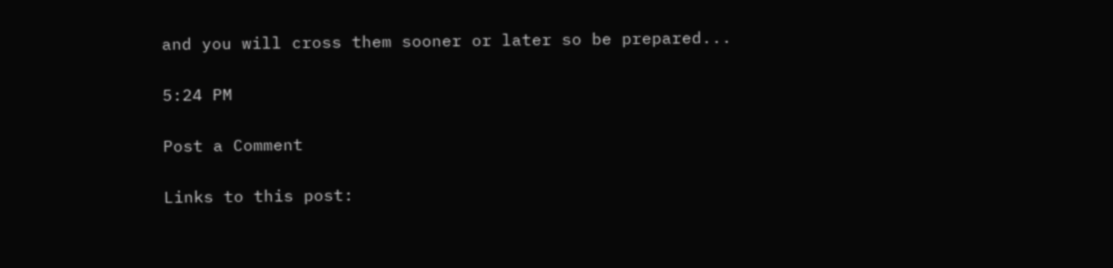and you will cross them sooner or later so be prepared...

5:24 PM

Post a Comment

Links to this post: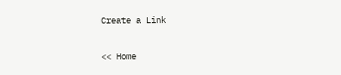Create a Link

<< Home